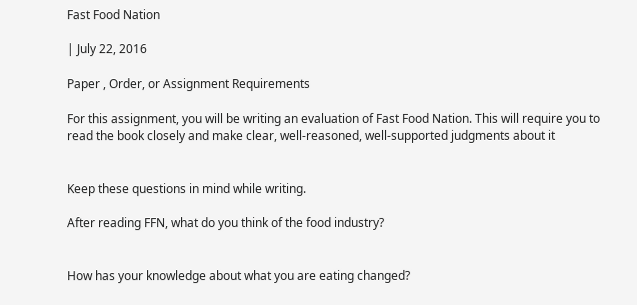Fast Food Nation

| July 22, 2016

Paper , Order, or Assignment Requirements

For this assignment, you will be writing an evaluation of Fast Food Nation. This will require you to read the book closely and make clear, well-reasoned, well-supported judgments about it


Keep these questions in mind while writing.

After reading FFN, what do you think of the food industry?


How has your knowledge about what you are eating changed?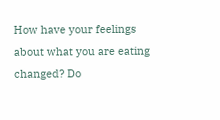How have your feelings about what you are eating changed? Do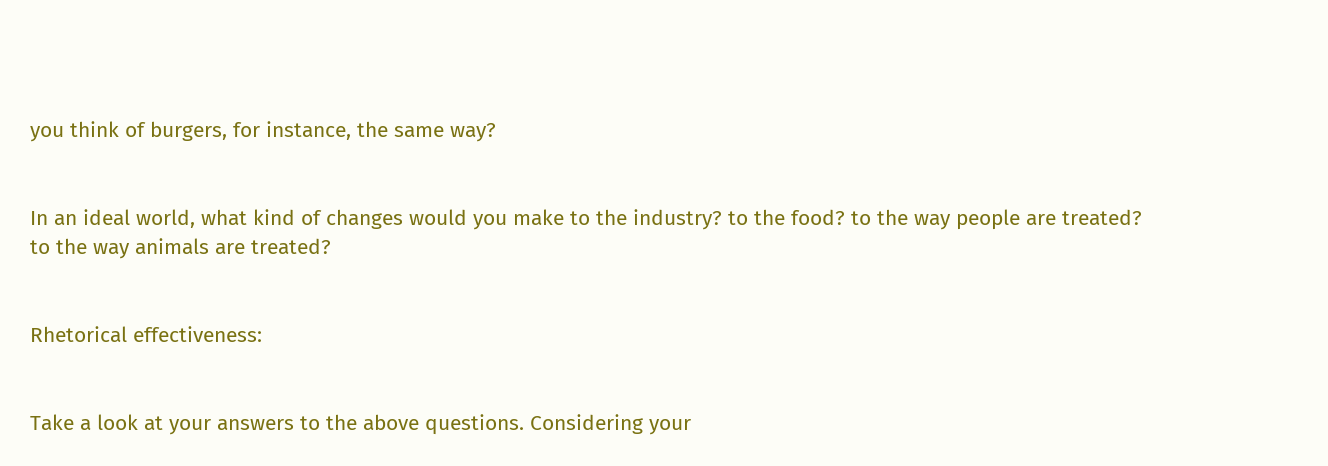you think of burgers, for instance, the same way?


In an ideal world, what kind of changes would you make to the industry? to the food? to the way people are treated? to the way animals are treated?


Rhetorical effectiveness:


Take a look at your answers to the above questions. Considering your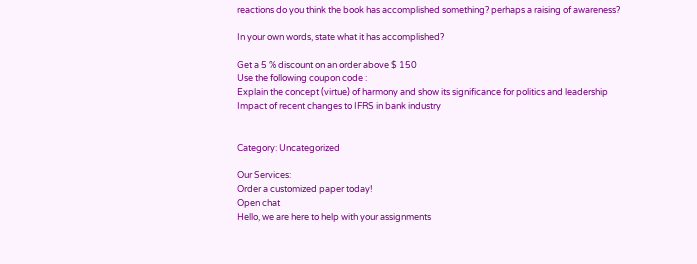reactions do you think the book has accomplished something? perhaps a raising of awareness?

In your own words, state what it has accomplished?

Get a 5 % discount on an order above $ 150
Use the following coupon code :
Explain the concept (virtue) of harmony and show its significance for politics and leadership
Impact of recent changes to IFRS in bank industry


Category: Uncategorized

Our Services:
Order a customized paper today!
Open chat
Hello, we are here to help with your assignments